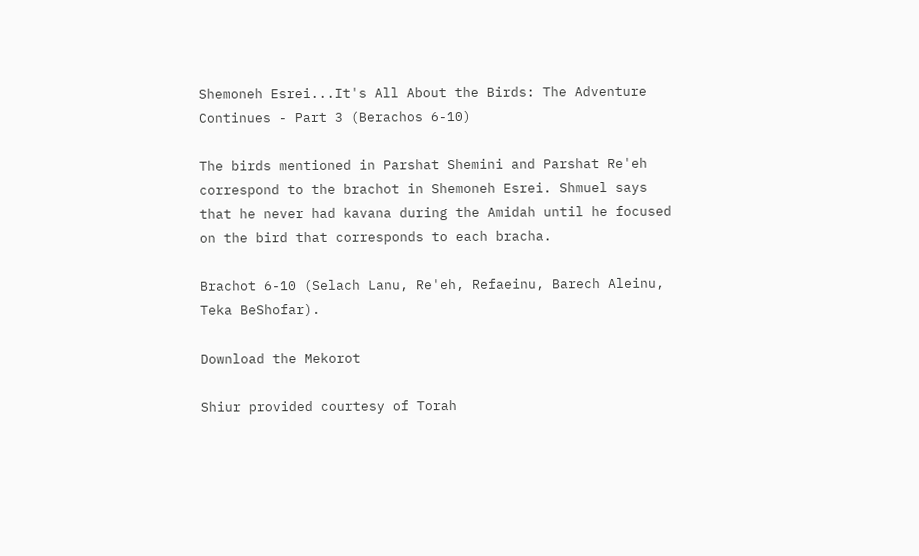Shemoneh Esrei...It's All About the Birds: The Adventure Continues - Part 3 (Berachos 6-10)

The birds mentioned in Parshat Shemini and Parshat Re'eh correspond to the brachot in Shemoneh Esrei. Shmuel says that he never had kavana during the Amidah until he focused on the bird that corresponds to each bracha.

Brachot 6-10 (Selach Lanu, Re'eh, Refaeinu, Barech Aleinu, Teka BeShofar).

Download the Mekorot

Shiur provided courtesy of Torah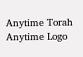Anytime Torah Anytime Logo